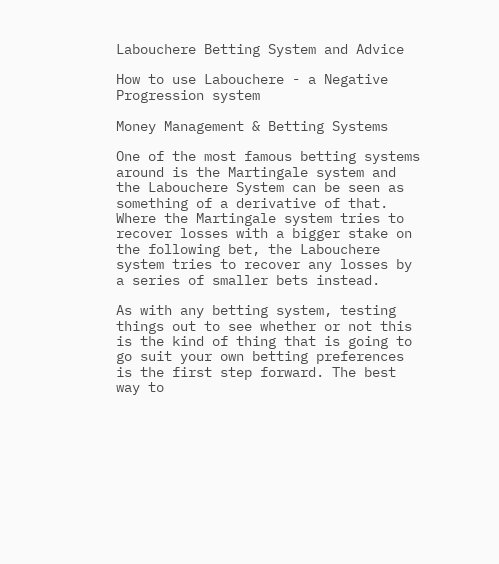Labouchere Betting System and Advice

How to use Labouchere - a Negative Progression system

Money Management & Betting Systems

One of the most famous betting systems around is the Martingale system and the Labouchere System can be seen as something of a derivative of that. Where the Martingale system tries to recover losses with a bigger stake on the following bet, the Labouchere system tries to recover any losses by a series of smaller bets instead.

As with any betting system, testing things out to see whether or not this is the kind of thing that is going to go suit your own betting preferences is the first step forward. The best way to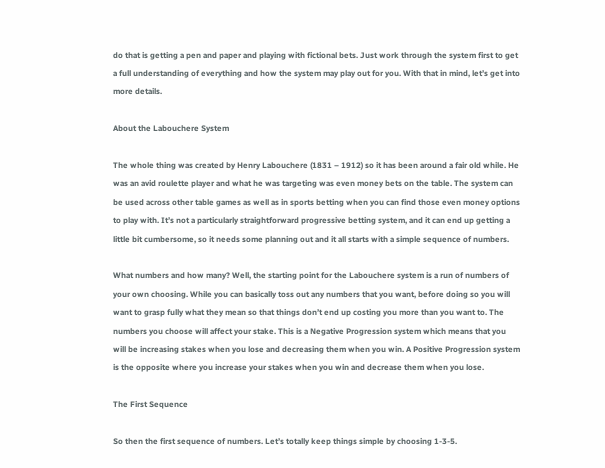do that is getting a pen and paper and playing with fictional bets. Just work through the system first to get a full understanding of everything and how the system may play out for you. With that in mind, let’s get into more details.

About the Labouchere System

The whole thing was created by Henry Labouchere (1831 – 1912) so it has been around a fair old while. He was an avid roulette player and what he was targeting was even money bets on the table. The system can be used across other table games as well as in sports betting when you can find those even money options to play with. It’s not a particularly straightforward progressive betting system, and it can end up getting a little bit cumbersome, so it needs some planning out and it all starts with a simple sequence of numbers.

What numbers and how many? Well, the starting point for the Labouchere system is a run of numbers of your own choosing. While you can basically toss out any numbers that you want, before doing so you will want to grasp fully what they mean so that things don’t end up costing you more than you want to. The numbers you choose will affect your stake. This is a Negative Progression system which means that you will be increasing stakes when you lose and decreasing them when you win. A Positive Progression system is the opposite where you increase your stakes when you win and decrease them when you lose.

The First Sequence

So then the first sequence of numbers. Let’s totally keep things simple by choosing 1-3-5.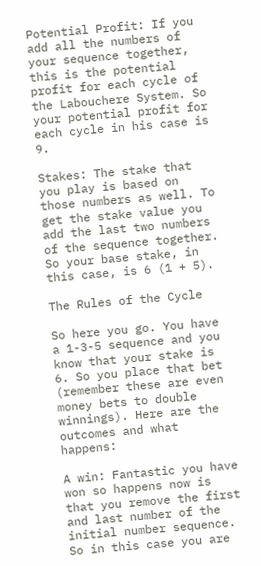Potential Profit: If you add all the numbers of your sequence together, this is the potential profit for each cycle of the Labouchere System. So your potential profit for each cycle in his case is 9.

Stakes: The stake that you play is based on those numbers as well. To get the stake value you add the last two numbers of the sequence together. So your base stake, in this case, is 6 (1 + 5).

The Rules of the Cycle

So here you go. You have a 1-3-5 sequence and you know that your stake is 6. So you place that bet (remember these are even money bets to double winnings). Here are the outcomes and what happens:

A win: Fantastic you have won so happens now is that you remove the first and last number of the initial number sequence. So in this case you are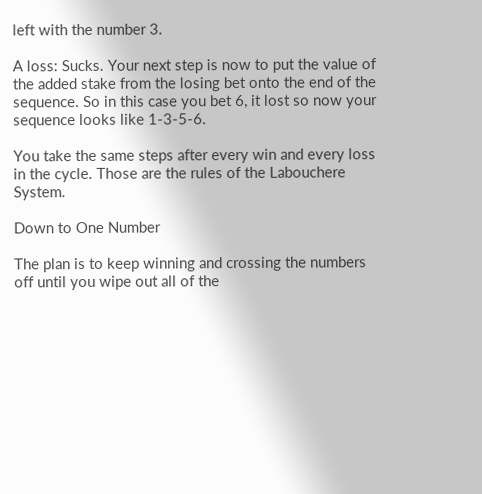left with the number 3.

A loss: Sucks. Your next step is now to put the value of the added stake from the losing bet onto the end of the sequence. So in this case you bet 6, it lost so now your sequence looks like 1-3-5-6.

You take the same steps after every win and every loss in the cycle. Those are the rules of the Labouchere System.

Down to One Number

The plan is to keep winning and crossing the numbers off until you wipe out all of the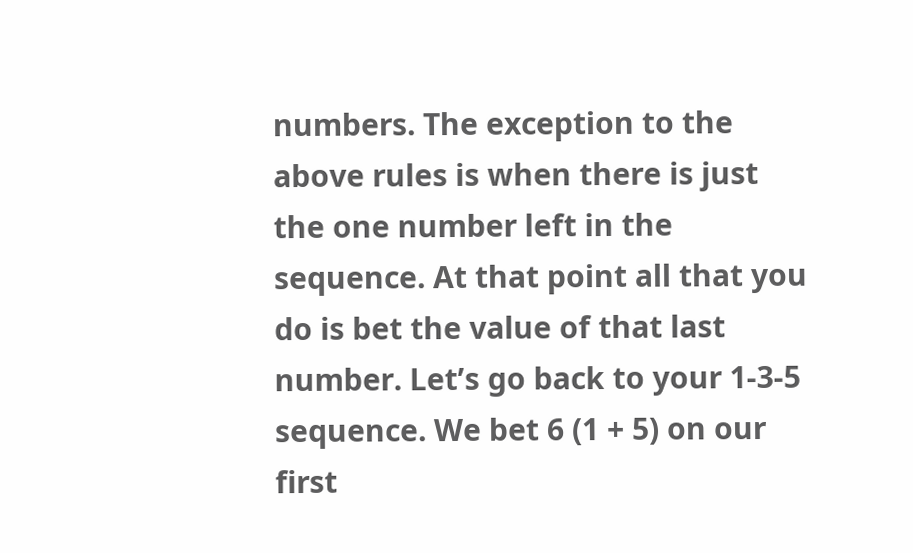numbers. The exception to the above rules is when there is just the one number left in the sequence. At that point all that you do is bet the value of that last number. Let’s go back to your 1-3-5 sequence. We bet 6 (1 + 5) on our first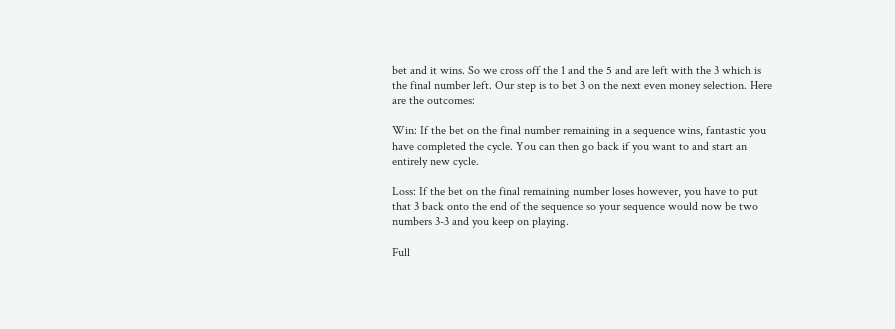bet and it wins. So we cross off the 1 and the 5 and are left with the 3 which is the final number left. Our step is to bet 3 on the next even money selection. Here are the outcomes:

Win: If the bet on the final number remaining in a sequence wins, fantastic you have completed the cycle. You can then go back if you want to and start an entirely new cycle.

Loss: If the bet on the final remaining number loses however, you have to put that 3 back onto the end of the sequence so your sequence would now be two numbers 3-3 and you keep on playing.

Full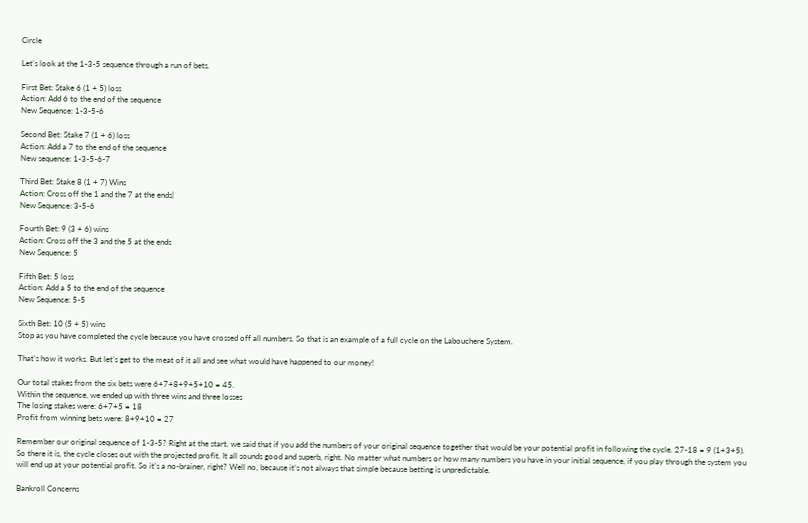Circle

Let’s look at the 1-3-5 sequence through a run of bets.

First Bet: Stake 6 (1 + 5) loss
Action: Add 6 to the end of the sequence
New Sequence: 1-3-5-6

Second Bet: Stake 7 (1 + 6) loss
Action: Add a 7 to the end of the sequence
New sequence: 1-3-5-6-7

Third Bet: Stake 8 (1 + 7) Wins
Action: Cross off the 1 and the 7 at the ends|
New Sequence: 3-5-6

Fourth Bet: 9 (3 + 6) wins
Action: Cross off the 3 and the 5 at the ends
New Sequence: 5

Fifth Bet: 5 loss
Action: Add a 5 to the end of the sequence
New Sequence: 5-5

Sixth Bet: 10 (5 + 5) wins
Stop as you have completed the cycle because you have crossed off all numbers. So that is an example of a full cycle on the Labouchere System.

That’s how it works. But let’s get to the meat of it all and see what would have happened to our money!

Our total stakes from the six bets were 6+7+8+9+5+10 = 45.
Within the sequence, we ended up with three wins and three losses
The losing stakes were: 6+7+5 = 18
Profit from winning bets were: 8+9+10 = 27

Remember our original sequence of 1-3-5? Right at the start, we said that if you add the numbers of your original sequence together that would be your potential profit in following the cycle. 27-18 = 9 (1+3+5). So there it is, the cycle closes out with the projected profit. It all sounds good and superb, right. No matter what numbers or how many numbers you have in your initial sequence, if you play through the system you will end up at your potential profit. So it’s a no-brainer, right? Well no, because it’s not always that simple because betting is unpredictable.

Bankroll Concerns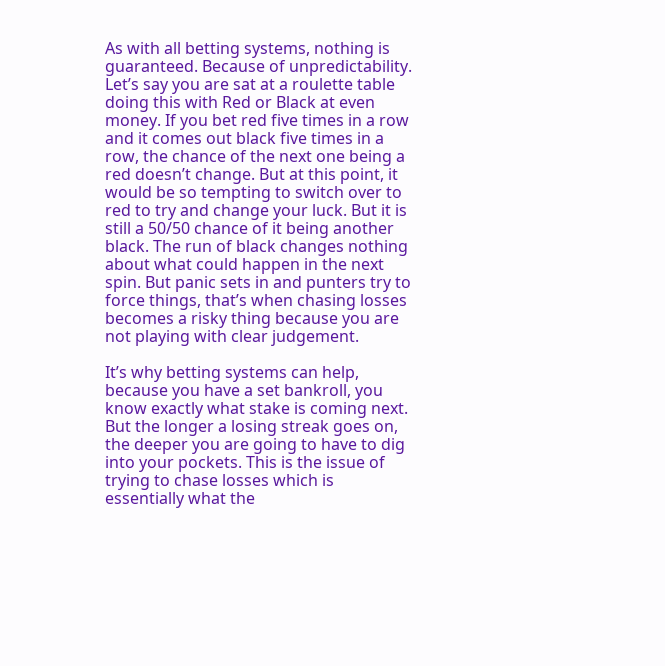As with all betting systems, nothing is guaranteed. Because of unpredictability. Let’s say you are sat at a roulette table doing this with Red or Black at even money. If you bet red five times in a row and it comes out black five times in a row, the chance of the next one being a red doesn’t change. But at this point, it would be so tempting to switch over to red to try and change your luck. But it is still a 50/50 chance of it being another black. The run of black changes nothing about what could happen in the next spin. But panic sets in and punters try to force things, that’s when chasing losses becomes a risky thing because you are not playing with clear judgement.

It’s why betting systems can help, because you have a set bankroll, you know exactly what stake is coming next. But the longer a losing streak goes on, the deeper you are going to have to dig into your pockets. This is the issue of trying to chase losses which is essentially what the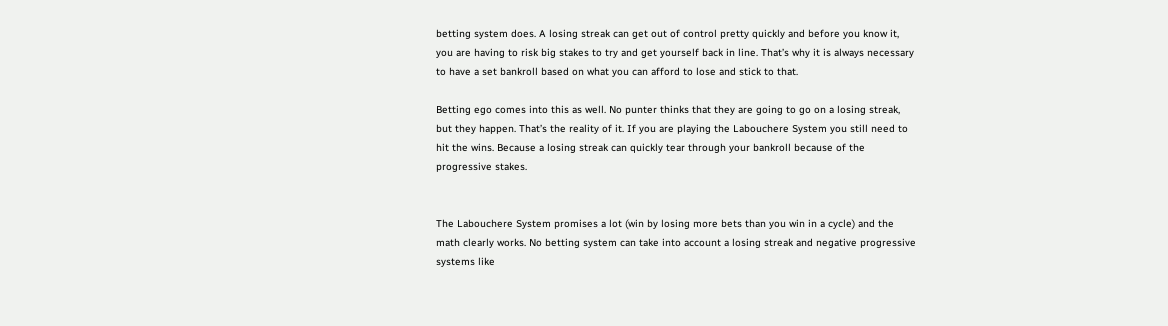betting system does. A losing streak can get out of control pretty quickly and before you know it, you are having to risk big stakes to try and get yourself back in line. That’s why it is always necessary to have a set bankroll based on what you can afford to lose and stick to that.

Betting ego comes into this as well. No punter thinks that they are going to go on a losing streak, but they happen. That’s the reality of it. If you are playing the Labouchere System you still need to hit the wins. Because a losing streak can quickly tear through your bankroll because of the progressive stakes.


The Labouchere System promises a lot (win by losing more bets than you win in a cycle) and the math clearly works. No betting system can take into account a losing streak and negative progressive systems like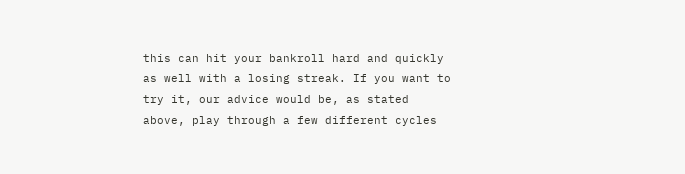this can hit your bankroll hard and quickly as well with a losing streak. If you want to try it, our advice would be, as stated above, play through a few different cycles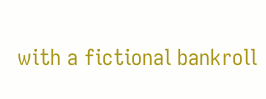with a fictional bankroll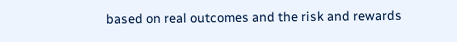based on real outcomes and the risk and rewards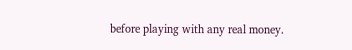before playing with any real money.